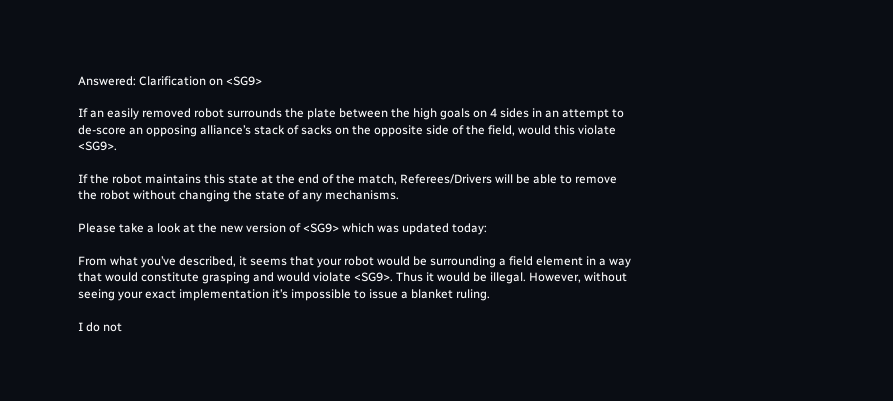Answered: Clarification on <SG9>

If an easily removed robot surrounds the plate between the high goals on 4 sides in an attempt to de-score an opposing alliance’s stack of sacks on the opposite side of the field, would this violate <SG9>.

If the robot maintains this state at the end of the match, Referees/Drivers will be able to remove the robot without changing the state of any mechanisms.

Please take a look at the new version of <SG9> which was updated today:

From what you’ve described, it seems that your robot would be surrounding a field element in a way that would constitute grasping and would violate <SG9>. Thus it would be illegal. However, without seeing your exact implementation it’s impossible to issue a blanket ruling.

I do not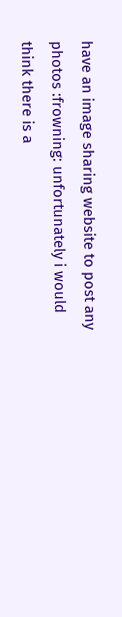have an image sharing website to post any photos :frowning: unfortunately i would think there is a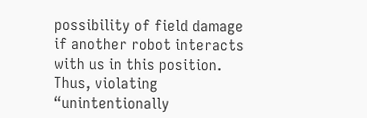possibility of field damage if another robot interacts with us in this position. Thus, violating “unintentionally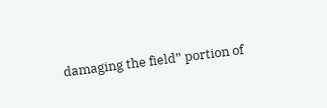damaging the field” portion of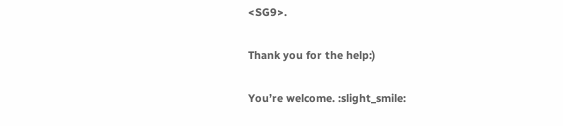<SG9>.

Thank you for the help:)

You’re welcome. :slight_smile: